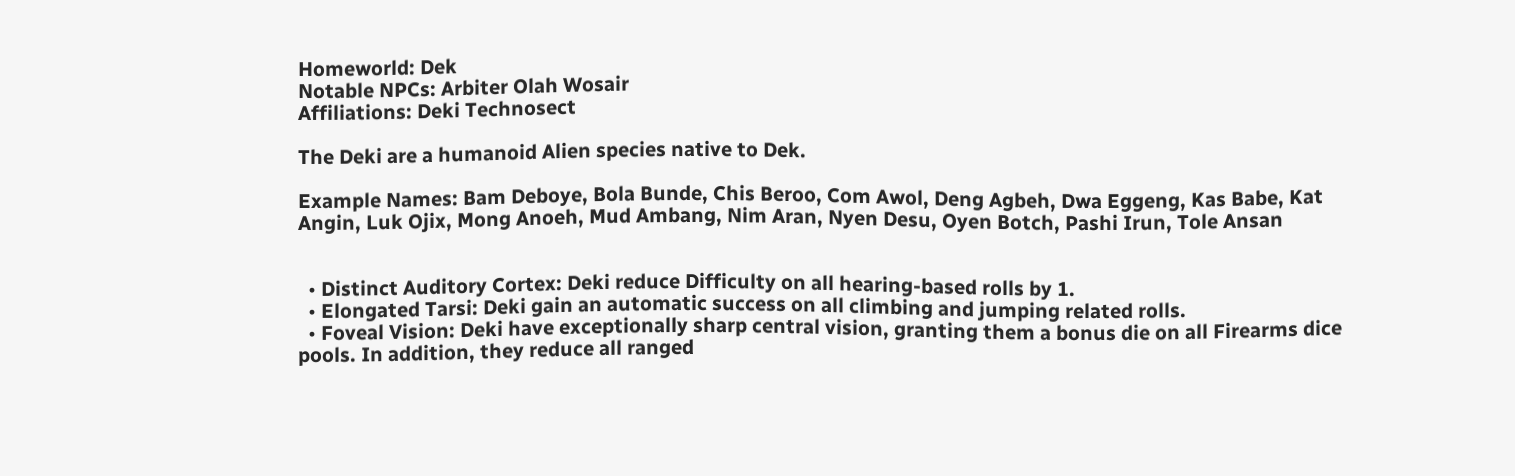Homeworld: Dek
Notable NPCs: Arbiter Olah Wosair
Affiliations: Deki Technosect

The Deki are a humanoid Alien species native to Dek.

Example Names: Bam Deboye, Bola Bunde, Chis Beroo, Com Awol, Deng Agbeh, Dwa Eggeng, Kas Babe, Kat Angin, Luk Ojix, Mong Anoeh, Mud Ambang, Nim Aran, Nyen Desu, Oyen Botch, Pashi Irun, Tole Ansan


  • Distinct Auditory Cortex: Deki reduce Difficulty on all hearing-based rolls by 1.
  • Elongated Tarsi: Deki gain an automatic success on all climbing and jumping related rolls.
  • Foveal Vision: Deki have exceptionally sharp central vision, granting them a bonus die on all Firearms dice pools. In addition, they reduce all ranged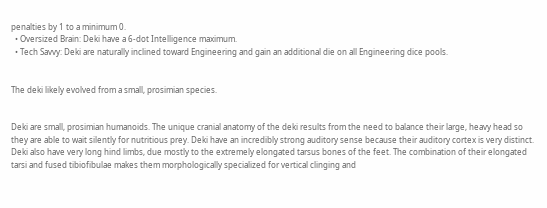penalties by 1 to a minimum 0.
  • Oversized Brain: Deki have a 6-dot Intelligence maximum.
  • Tech Savvy: Deki are naturally inclined toward Engineering and gain an additional die on all Engineering dice pools.


The deki likely evolved from a small, prosimian species.


Deki are small, prosimian humanoids. The unique cranial anatomy of the deki results from the need to balance their large, heavy head so they are able to wait silently for nutritious prey. Deki have an incredibly strong auditory sense because their auditory cortex is very distinct. Deki also have very long hind limbs, due mostly to the extremely elongated tarsus bones of the feet. The combination of their elongated tarsi and fused tibiofibulae makes them morphologically specialized for vertical clinging and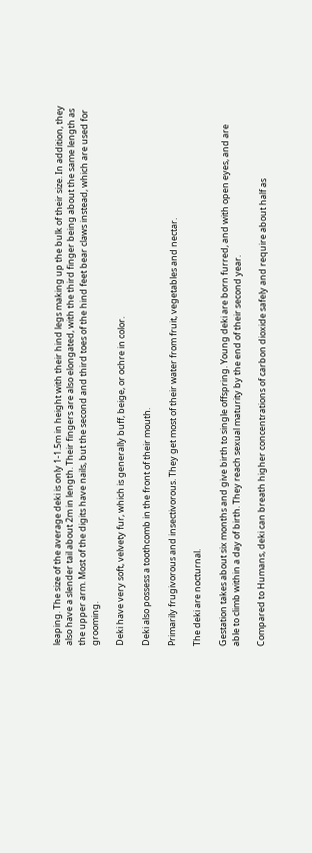leaping. The size of the average deki is only 1-1.5m in height with their hind legs making up the bulk of their size. In addition, they also have a slender tail about 2m in length. Their fingers are also elongated, with the third finger being about the same length as the upper arm. Most of the digits have nails, but the second and third toes of the hind feet bear claws instead, which are used for grooming.

Deki have very soft, velvety fur, which is generally buff, beige, or ochre in color.

Deki also possess a toothcomb in the front of their mouth.

Primarily frugivorous and insectivorous. They get most of their water from fruit, vegetables and nectar.

The deki are nocturnal.

Gestation takes about six months and give birth to single offspring. Young deki are born furred, and with open eyes, and are able to climb within a day of birth. They reach sexual maturity by the end of their second year.

Compared to Humans, deki can breath higher concentrations of carbon dioxide safely and require about half as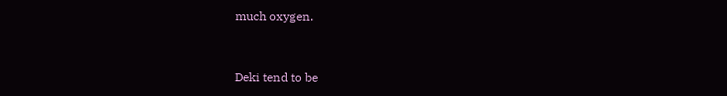much oxygen.


Deki tend to be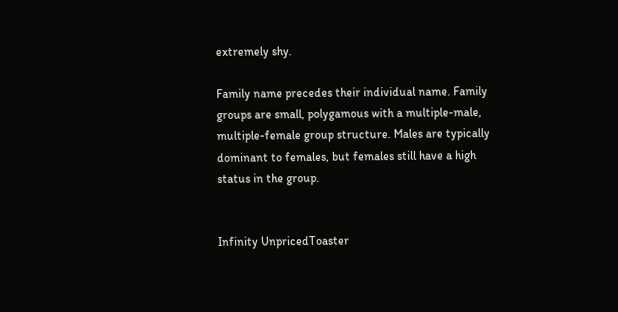extremely shy.

Family name precedes their individual name. Family groups are small, polygamous with a multiple-male, multiple-female group structure. Males are typically dominant to females, but females still have a high status in the group.


Infinity UnpricedToaster